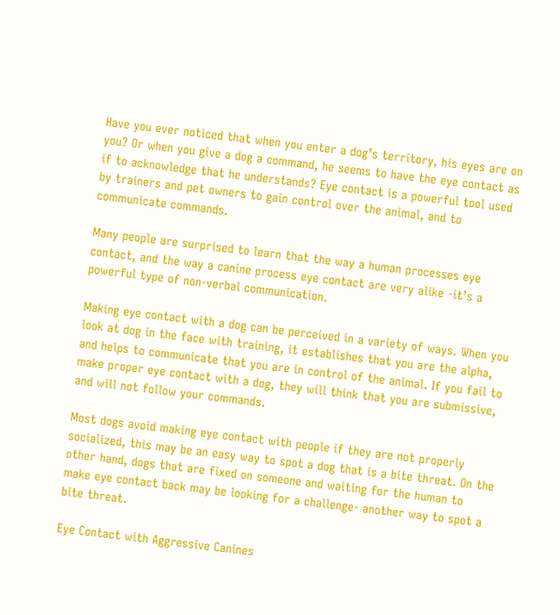Have you ever noticed that when you enter a dog’s territory, his eyes are on you? Or when you give a dog a command, he seems to have the eye contact as if to acknowledge that he understands? Eye contact is a powerful tool used by trainers and pet owners to gain control over the animal, and to communicate commands.

Many people are surprised to learn that the way a human processes eye contact, and the way a canine process eye contact are very alike -it’s a powerful type of non-verbal communication.

Making eye contact with a dog can be perceived in a variety of ways. When you look at dog in the face with training, it establishes that you are the alpha, and helps to communicate that you are in control of the animal. If you fail to make proper eye contact with a dog, they will think that you are submissive, and will not follow your commands.

Most dogs avoid making eye contact with people if they are not properly socialized, this may be an easy way to spot a dog that is a bite threat. On the other hand, dogs that are fixed on someone and waiting for the human to make eye contact back may be looking for a challenge- another way to spot a bite threat.

Eye Contact with Aggressive Canines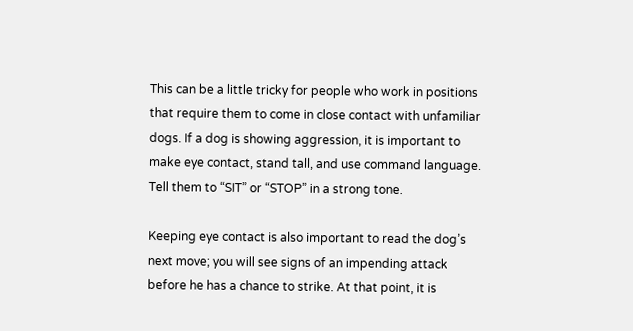This can be a little tricky for people who work in positions that require them to come in close contact with unfamiliar dogs. If a dog is showing aggression, it is important to make eye contact, stand tall, and use command language. Tell them to “SIT” or “STOP” in a strong tone.

Keeping eye contact is also important to read the dog’s next move; you will see signs of an impending attack before he has a chance to strike. At that point, it is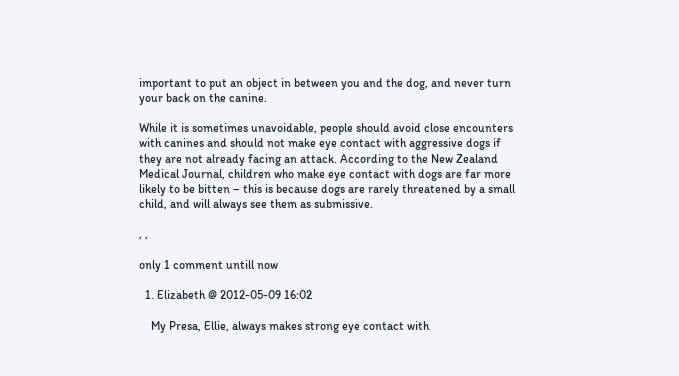important to put an object in between you and the dog, and never turn your back on the canine.

While it is sometimes unavoidable, people should avoid close encounters with canines and should not make eye contact with aggressive dogs if they are not already facing an attack. According to the New Zealand Medical Journal, children who make eye contact with dogs are far more likely to be bitten – this is because dogs are rarely threatened by a small child, and will always see them as submissive.

, ,

only 1 comment untill now

  1. Elizabeth @ 2012-05-09 16:02

    My Presa, Ellie, always makes strong eye contact with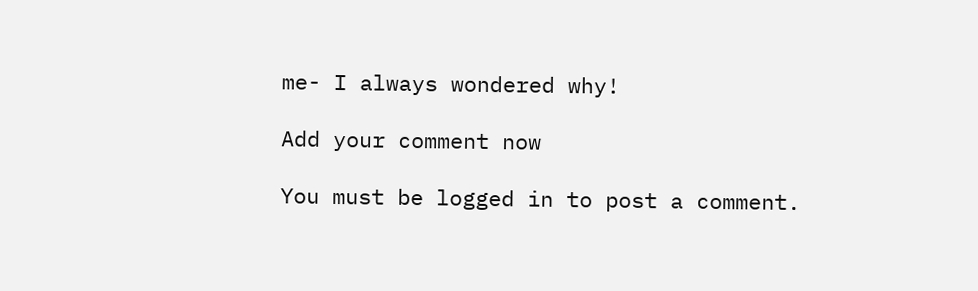me- I always wondered why!

Add your comment now

You must be logged in to post a comment.